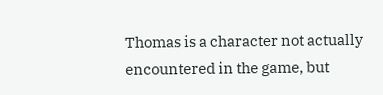Thomas is a character not actually encountered in the game, but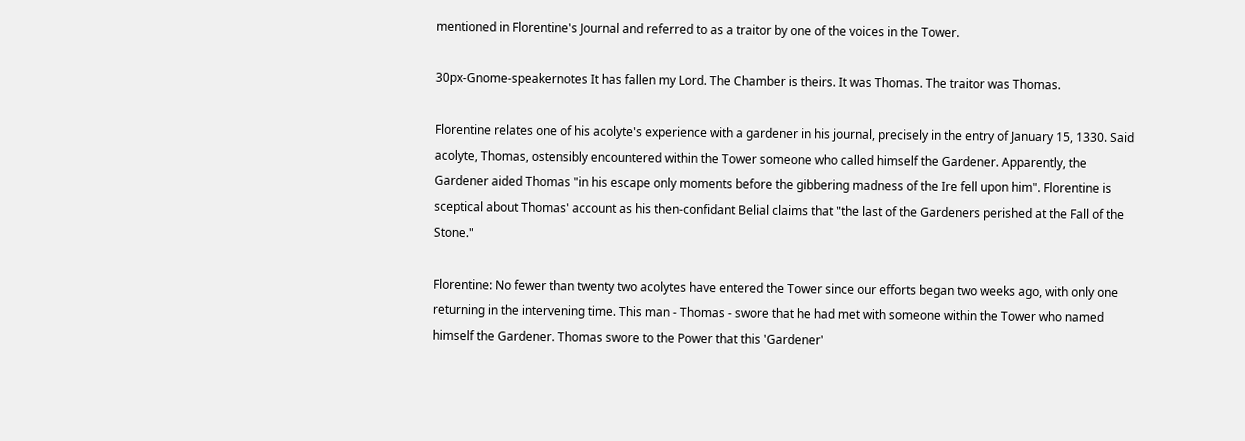mentioned in Florentine's Journal and referred to as a traitor by one of the voices in the Tower.

30px-Gnome-speakernotes It has fallen my Lord. The Chamber is theirs. It was Thomas. The traitor was Thomas.

Florentine relates one of his acolyte's experience with a gardener in his journal, precisely in the entry of January 15, 1330. Said acolyte, Thomas, ostensibly encountered within the Tower someone who called himself the Gardener. Apparently, the Gardener aided Thomas "in his escape only moments before the gibbering madness of the Ire fell upon him". Florentine is sceptical about Thomas' account as his then-confidant Belial claims that "the last of the Gardeners perished at the Fall of the Stone."

Florentine: No fewer than twenty two acolytes have entered the Tower since our efforts began two weeks ago, with only one returning in the intervening time. This man - Thomas - swore that he had met with someone within the Tower who named himself the Gardener. Thomas swore to the Power that this 'Gardener'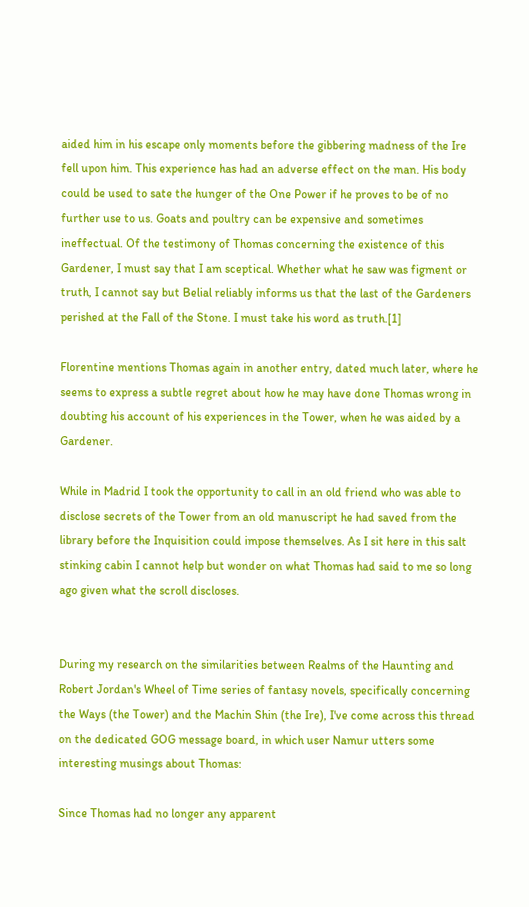aided him in his escape only moments before the gibbering madness of the Ire fell upon him. This experience has had an adverse effect on the man. His body could be used to sate the hunger of the One Power if he proves to be of no further use to us. Goats and poultry can be expensive and sometimes ineffectual. Of the testimony of Thomas concerning the existence of this Gardener, I must say that I am sceptical. Whether what he saw was figment or truth, I cannot say but Belial reliably informs us that the last of the Gardeners perished at the Fall of the Stone. I must take his word as truth.[1]

Florentine mentions Thomas again in another entry, dated much later, where he seems to express a subtle regret about how he may have done Thomas wrong in doubting his account of his experiences in the Tower, when he was aided by a Gardener.

While in Madrid I took the opportunity to call in an old friend who was able to disclose secrets of the Tower from an old manuscript he had saved from the library before the Inquisition could impose themselves. As I sit here in this salt stinking cabin I cannot help but wonder on what Thomas had said to me so long ago given what the scroll discloses.


During my research on the similarities between Realms of the Haunting and Robert Jordan's Wheel of Time series of fantasy novels, specifically concerning the Ways (the Tower) and the Machin Shin (the Ire), I've come across this thread on the dedicated GOG message board, in which user Namur utters some interesting musings about Thomas:

Since Thomas had no longer any apparent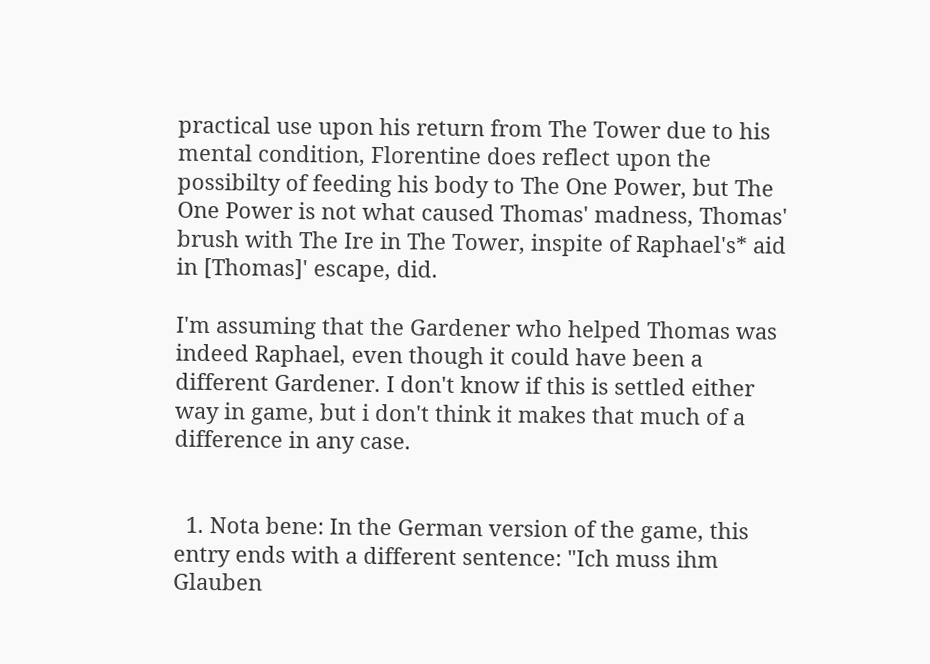practical use upon his return from The Tower due to his mental condition, Florentine does reflect upon the possibilty of feeding his body to The One Power, but The One Power is not what caused Thomas' madness, Thomas' brush with The Ire in The Tower, inspite of Raphael's* aid in [Thomas]' escape, did.

I'm assuming that the Gardener who helped Thomas was indeed Raphael, even though it could have been a different Gardener. I don't know if this is settled either way in game, but i don't think it makes that much of a difference in any case.


  1. Nota bene: In the German version of the game, this entry ends with a different sentence: "Ich muss ihm Glauben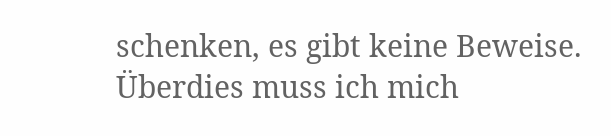schenken, es gibt keine Beweise. Überdies muss ich mich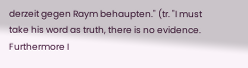derzeit gegen Raym behaupten." (tr. "I must take his word as truth, there is no evidence. Furthermore I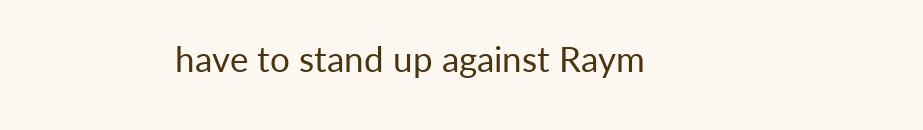have to stand up against Raym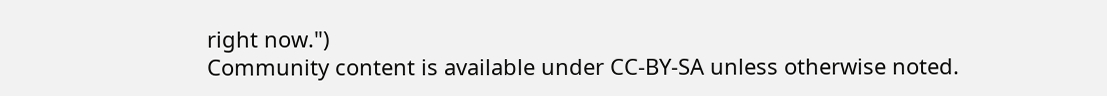right now.")
Community content is available under CC-BY-SA unless otherwise noted.